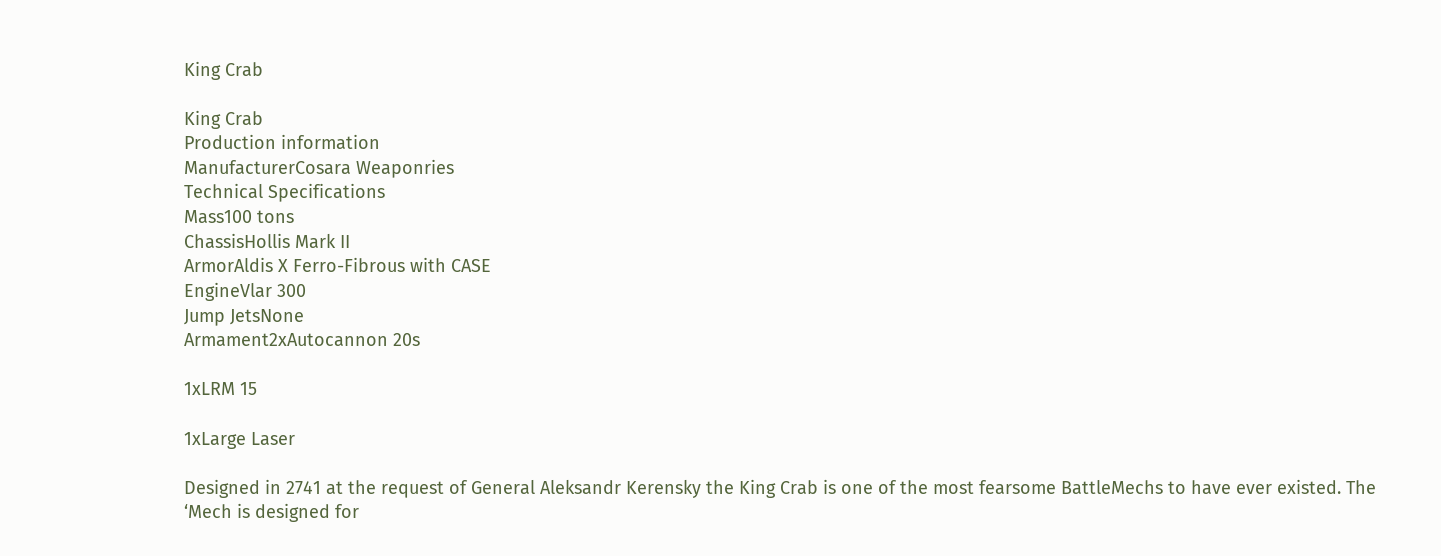King Crab

King Crab
Production information
ManufacturerCosara Weaponries
Technical Specifications
Mass100 tons
ChassisHollis Mark II
ArmorAldis X Ferro-Fibrous with CASE
EngineVlar 300
Jump JetsNone
Armament2xAutocannon 20s

1xLRM 15

1xLarge Laser

Designed in 2741 at the request of General Aleksandr Kerensky the King Crab is one of the most fearsome BattleMechs to have ever existed. The ‘Mech is designed for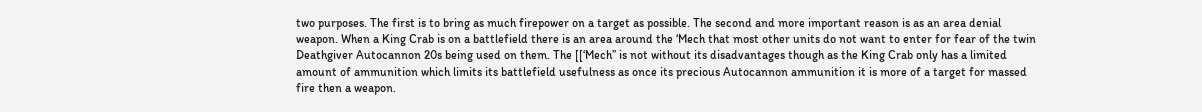two purposes. The first is to bring as much firepower on a target as possible. The second and more important reason is as an area denial weapon. When a King Crab is on a battlefield there is an area around the ‘Mech that most other units do not want to enter for fear of the twin Deathgiver Autocannon 20s being used on them. The [[‘Mech’’ is not without its disadvantages though as the King Crab only has a limited amount of ammunition which limits its battlefield usefulness as once its precious Autocannon ammunition it is more of a target for massed fire then a weapon.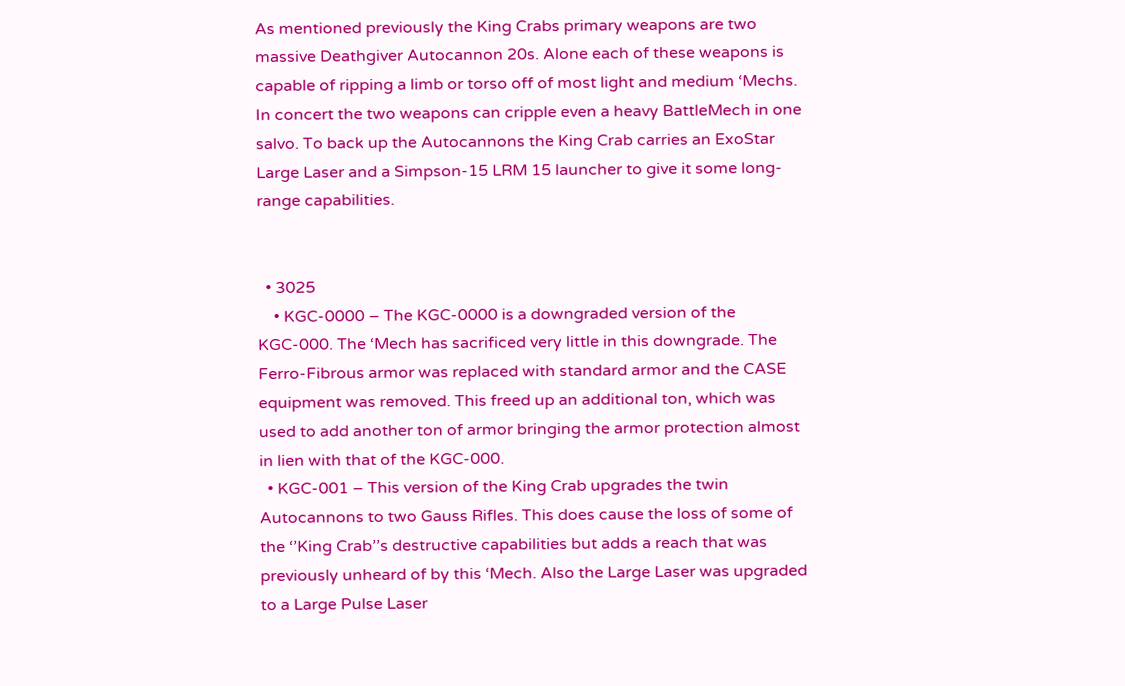As mentioned previously the King Crabs primary weapons are two massive Deathgiver Autocannon 20s. Alone each of these weapons is capable of ripping a limb or torso off of most light and medium ‘Mechs. In concert the two weapons can cripple even a heavy BattleMech in one salvo. To back up the Autocannons the King Crab carries an ExoStar Large Laser and a Simpson-15 LRM 15 launcher to give it some long-range capabilities.


  • 3025
    • KGC-0000 – The KGC-0000 is a downgraded version of the KGC-000. The ‘Mech has sacrificed very little in this downgrade. The Ferro-Fibrous armor was replaced with standard armor and the CASE equipment was removed. This freed up an additional ton, which was used to add another ton of armor bringing the armor protection almost in lien with that of the KGC-000.
  • KGC-001 – This version of the King Crab upgrades the twin Autocannons to two Gauss Rifles. This does cause the loss of some of the ‘’King Crab’’s destructive capabilities but adds a reach that was previously unheard of by this ‘Mech. Also the Large Laser was upgraded to a Large Pulse Laser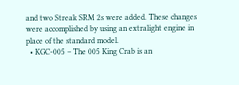and two Streak SRM 2s were added. These changes were accomplished by using an extralight engine in place of the standard model.
  • KGC-005 – The 005 King Crab is an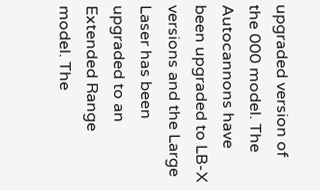upgraded version of the 000 model. The Autocannons have been upgraded to LB-X versions and the Large Laser has been upgraded to an Extended Range model. The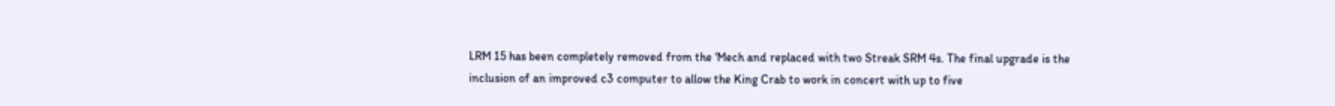LRM 15 has been completely removed from the ‘Mech and replaced with two Streak SRM 4s. The final upgrade is the inclusion of an improved c3 computer to allow the King Crab to work in concert with up to five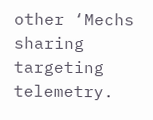other ‘Mechs sharing targeting telemetry.